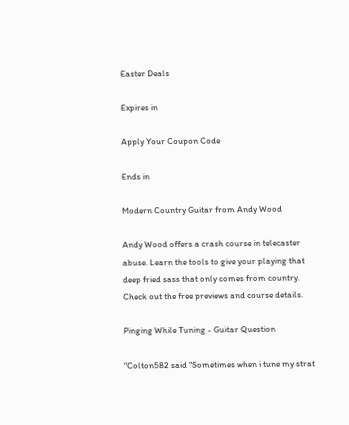Easter Deals

Expires in

Apply Your Coupon Code

Ends in

Modern Country Guitar from Andy Wood

Andy Wood offers a crash course in telecaster abuse. Learn the tools to give your playing that deep fried sass that only comes from country. Check out the free previews and course details.

Pinging While Tuning - Guitar Question

"Colton582 said "Sometimes when i tune my strat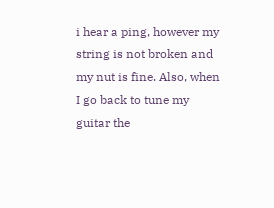i hear a ping, however my string is not broken and my nut is fine. Also, when I go back to tune my guitar the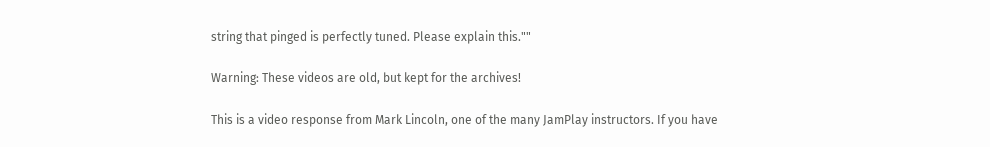string that pinged is perfectly tuned. Please explain this.""

Warning: These videos are old, but kept for the archives!

This is a video response from Mark Lincoln, one of the many JamPlay instructors. If you have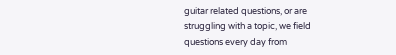guitar related questions, or are struggling with a topic, we field questions every day from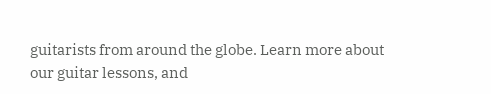guitarists from around the globe. Learn more about our guitar lessons, and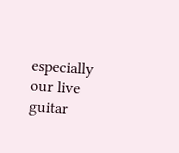especially our live guitar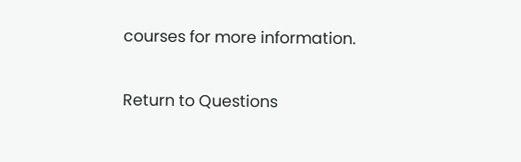courses for more information.

Return to Questions